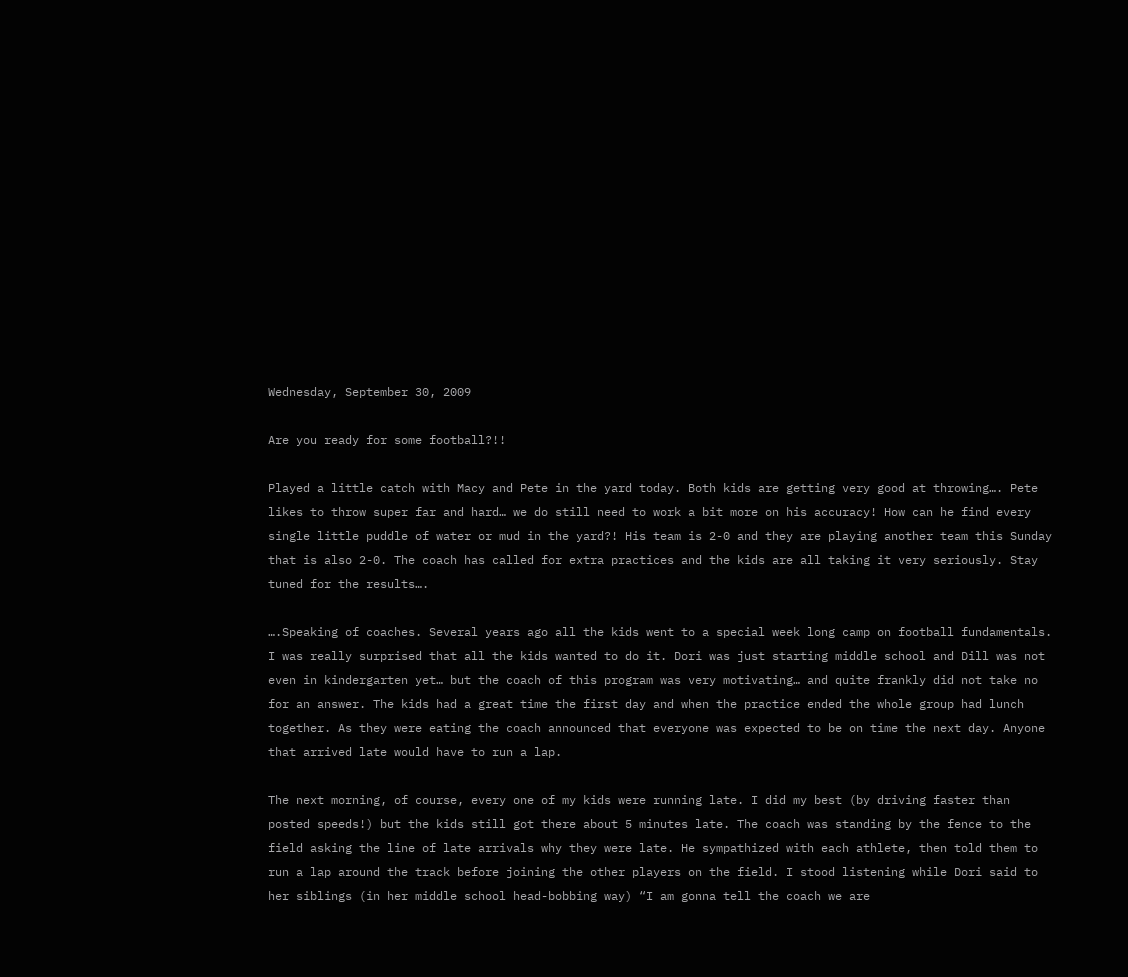Wednesday, September 30, 2009

Are you ready for some football?!!

Played a little catch with Macy and Pete in the yard today. Both kids are getting very good at throwing…. Pete likes to throw super far and hard… we do still need to work a bit more on his accuracy! How can he find every single little puddle of water or mud in the yard?! His team is 2-0 and they are playing another team this Sunday that is also 2-0. The coach has called for extra practices and the kids are all taking it very seriously. Stay tuned for the results….

….Speaking of coaches. Several years ago all the kids went to a special week long camp on football fundamentals. I was really surprised that all the kids wanted to do it. Dori was just starting middle school and Dill was not even in kindergarten yet… but the coach of this program was very motivating… and quite frankly did not take no for an answer. The kids had a great time the first day and when the practice ended the whole group had lunch together. As they were eating the coach announced that everyone was expected to be on time the next day. Anyone that arrived late would have to run a lap.

The next morning, of course, every one of my kids were running late. I did my best (by driving faster than posted speeds!) but the kids still got there about 5 minutes late. The coach was standing by the fence to the field asking the line of late arrivals why they were late. He sympathized with each athlete, then told them to run a lap around the track before joining the other players on the field. I stood listening while Dori said to her siblings (in her middle school head-bobbing way) “I am gonna tell the coach we are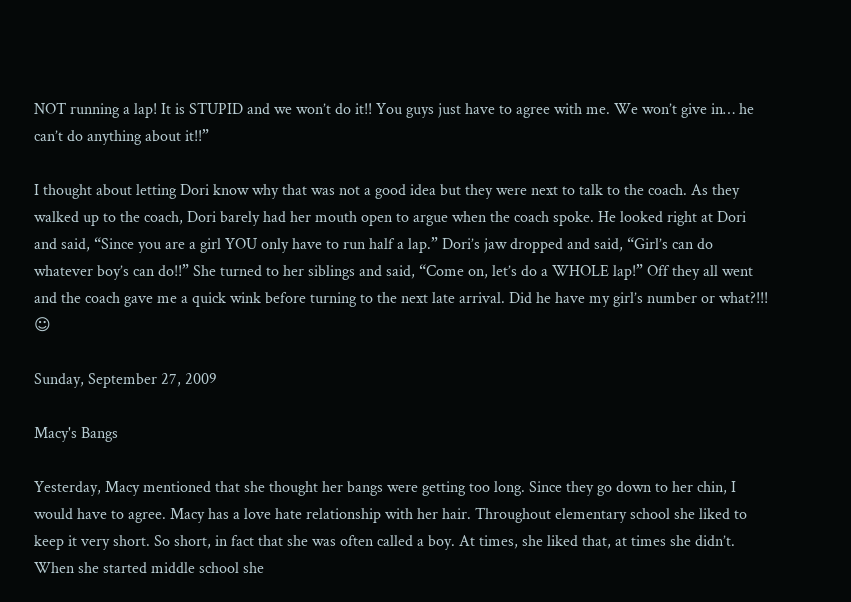NOT running a lap! It is STUPID and we won’t do it!! You guys just have to agree with me. We won’t give in… he can’t do anything about it!!”

I thought about letting Dori know why that was not a good idea but they were next to talk to the coach. As they walked up to the coach, Dori barely had her mouth open to argue when the coach spoke. He looked right at Dori and said, “Since you are a girl YOU only have to run half a lap.” Dori’s jaw dropped and said, “Girl’s can do whatever boy’s can do!!” She turned to her siblings and said, “Come on, let’s do a WHOLE lap!” Off they all went and the coach gave me a quick wink before turning to the next late arrival. Did he have my girl’s number or what?!!! ☺

Sunday, September 27, 2009

Macy's Bangs

Yesterday, Macy mentioned that she thought her bangs were getting too long. Since they go down to her chin, I would have to agree. Macy has a love hate relationship with her hair. Throughout elementary school she liked to keep it very short. So short, in fact that she was often called a boy. At times, she liked that, at times she didn’t. When she started middle school she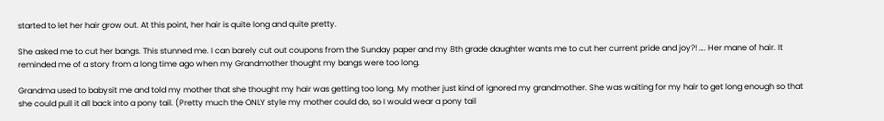started to let her hair grow out. At this point, her hair is quite long and quite pretty.

She asked me to cut her bangs. This stunned me. I can barely cut out coupons from the Sunday paper and my 8th grade daughter wants me to cut her current pride and joy?! …. Her mane of hair. It reminded me of a story from a long time ago when my Grandmother thought my bangs were too long.

Grandma used to babysit me and told my mother that she thought my hair was getting too long. My mother just kind of ignored my grandmother. She was waiting for my hair to get long enough so that she could pull it all back into a pony tail. (Pretty much the ONLY style my mother could do, so I would wear a pony tail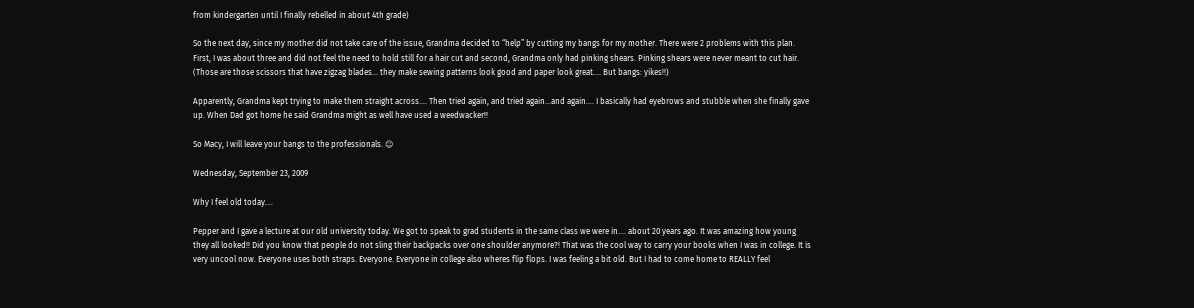from kindergarten until I finally rebelled in about 4th grade)

So the next day, since my mother did not take care of the issue, Grandma decided to “help” by cutting my bangs for my mother. There were 2 problems with this plan. First, I was about three and did not feel the need to hold still for a hair cut and second, Grandma only had pinking shears. Pinking shears were never meant to cut hair. (Those are those scissors that have zigzag blades… they make sewing patterns look good and paper look great…. But bangs: yikes!!)

Apparently, Grandma kept trying to make them straight across…. Then tried again, and tried again…and again…. I basically had eyebrows and stubble when she finally gave up. When Dad got home he said Grandma might as well have used a weedwacker!!

So Macy, I will leave your bangs to the professionals. ☺

Wednesday, September 23, 2009

Why I feel old today....

Pepper and I gave a lecture at our old university today. We got to speak to grad students in the same class we were in.... about 20 years ago. It was amazing how young they all looked!! Did you know that people do not sling their backpacks over one shoulder anymore?! That was the cool way to carry your books when I was in college. It is very uncool now. Everyone uses both straps. Everyone. Everyone in college also wheres flip flops. I was feeling a bit old. But I had to come home to REALLY feel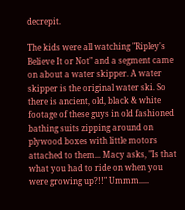decrepit.

The kids were all watching "Ripley's Believe It or Not" and a segment came on about a water skipper. A water skipper is the original water ski. So there is ancient, old, black & white footage of these guys in old fashioned bathing suits zipping around on plywood boxes with little motors attached to them... Macy asks, "Is that what you had to ride on when you were growing up?!!" Ummm.....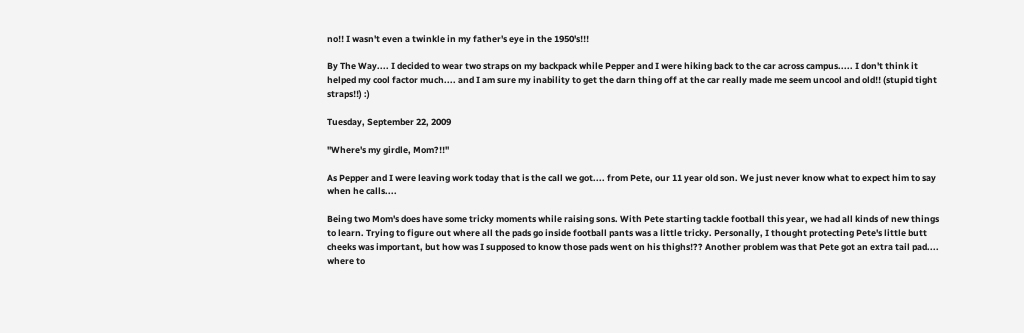no!! I wasn't even a twinkle in my father's eye in the 1950's!!!

By The Way.... I decided to wear two straps on my backpack while Pepper and I were hiking back to the car across campus..... I don't think it helped my cool factor much.... and I am sure my inability to get the darn thing off at the car really made me seem uncool and old!! (stupid tight straps!!) :)

Tuesday, September 22, 2009

"Where's my girdle, Mom?!!"

As Pepper and I were leaving work today that is the call we got.... from Pete, our 11 year old son. We just never know what to expect him to say when he calls....

Being two Mom's does have some tricky moments while raising sons. With Pete starting tackle football this year, we had all kinds of new things to learn. Trying to figure out where all the pads go inside football pants was a little tricky. Personally, I thought protecting Pete's little butt cheeks was important, but how was I supposed to know those pads went on his thighs!?? Another problem was that Pete got an extra tail pad.... where to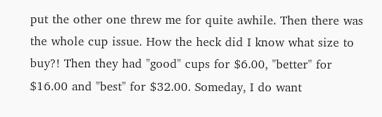put the other one threw me for quite awhile. Then there was the whole cup issue. How the heck did I know what size to buy?! Then they had "good" cups for $6.00, "better" for $16.00 and "best" for $32.00. Someday, I do want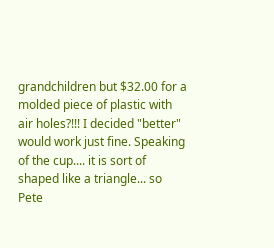grandchildren but $32.00 for a molded piece of plastic with air holes?!!! I decided "better" would work just fine. Speaking of the cup.... it is sort of shaped like a triangle... so Pete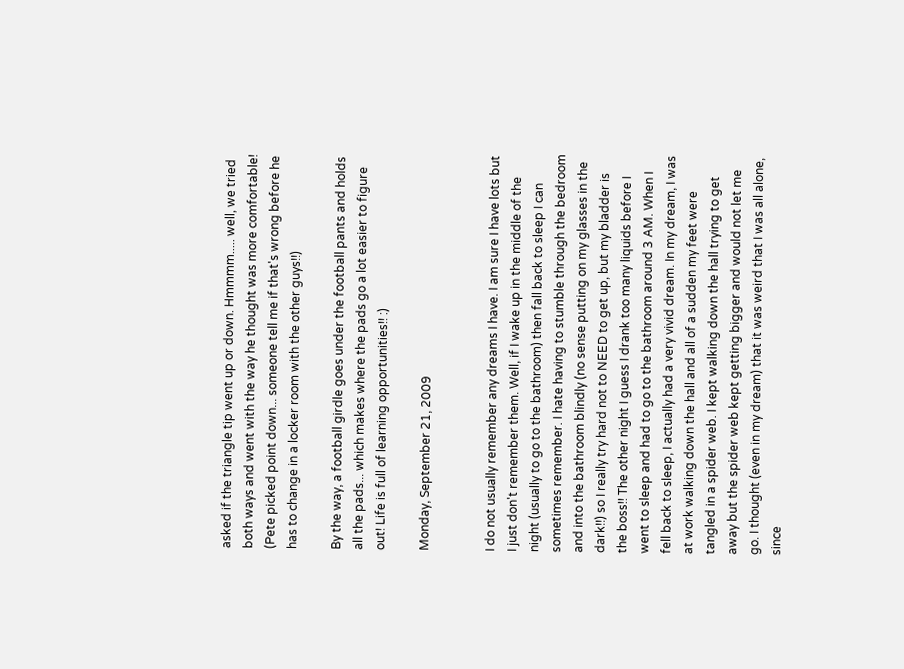asked if the triangle tip went up or down. Hmmmm..... well, we tried both ways and went with the way he thought was more comfortable! (Pete picked point down... someone tell me if that's wrong before he has to change in a locker room with the other guys!!)

By the way, a football girdle goes under the football pants and holds all the pads... which makes where the pads go a lot easier to figure out! Life is full of learning opportunities!! :)

Monday, September 21, 2009


I do not usually remember any dreams I have. I am sure I have lots but I just don't remember them. Well, if I wake up in the middle of the night (usually to go to the bathroom) then fall back to sleep I can sometimes remember. I hate having to stumble through the bedroom and into the bathroom blindly (no sense putting on my glasses in the dark!!) so I really try hard not to NEED to get up, but my bladder is the boss!! The other night I guess I drank too many liquids before I went to sleep and had to go to the bathroom around 3 AM. When I fell back to sleep, I actually had a very vivid dream. In my dream, I was at work walking down the hall and all of a sudden my feet were tangled in a spider web. I kept walking down the hall trying to get away but the spider web kept getting bigger and would not let me go. I thought (even in my dream) that it was weird that I was all alone, since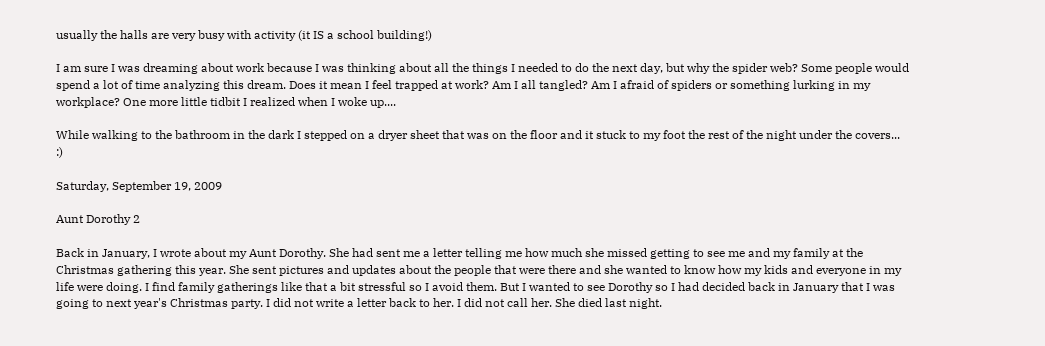usually the halls are very busy with activity (it IS a school building!)

I am sure I was dreaming about work because I was thinking about all the things I needed to do the next day, but why the spider web? Some people would spend a lot of time analyzing this dream. Does it mean I feel trapped at work? Am I all tangled? Am I afraid of spiders or something lurking in my workplace? One more little tidbit I realized when I woke up....

While walking to the bathroom in the dark I stepped on a dryer sheet that was on the floor and it stuck to my foot the rest of the night under the covers... :)

Saturday, September 19, 2009

Aunt Dorothy 2

Back in January, I wrote about my Aunt Dorothy. She had sent me a letter telling me how much she missed getting to see me and my family at the Christmas gathering this year. She sent pictures and updates about the people that were there and she wanted to know how my kids and everyone in my life were doing. I find family gatherings like that a bit stressful so I avoid them. But I wanted to see Dorothy so I had decided back in January that I was going to next year's Christmas party. I did not write a letter back to her. I did not call her. She died last night.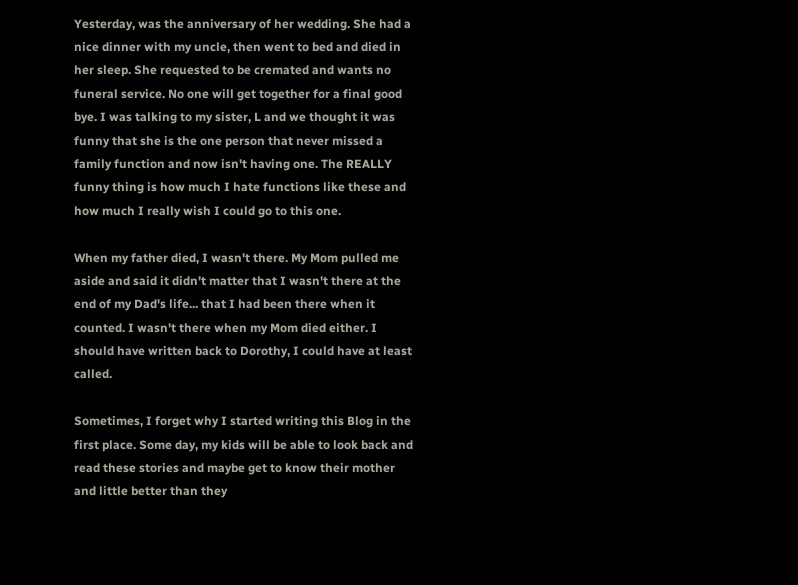Yesterday, was the anniversary of her wedding. She had a nice dinner with my uncle, then went to bed and died in her sleep. She requested to be cremated and wants no funeral service. No one will get together for a final good bye. I was talking to my sister, L and we thought it was funny that she is the one person that never missed a family function and now isn't having one. The REALLY funny thing is how much I hate functions like these and how much I really wish I could go to this one.

When my father died, I wasn't there. My Mom pulled me aside and said it didn't matter that I wasn't there at the end of my Dad's life... that I had been there when it counted. I wasn't there when my Mom died either. I should have written back to Dorothy, I could have at least called.

Sometimes, I forget why I started writing this Blog in the first place. Some day, my kids will be able to look back and read these stories and maybe get to know their mother and little better than they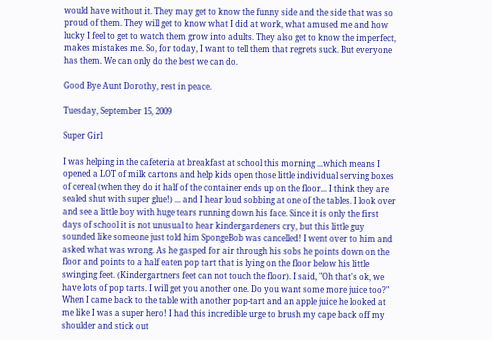would have without it. They may get to know the funny side and the side that was so proud of them. They will get to know what I did at work, what amused me and how lucky I feel to get to watch them grow into adults. They also get to know the imperfect, makes mistakes me. So, for today, I want to tell them that regrets suck. But everyone has them. We can only do the best we can do.

Good Bye Aunt Dorothy, rest in peace.

Tuesday, September 15, 2009

Super Girl

I was helping in the cafeteria at breakfast at school this morning ...which means I opened a LOT of milk cartons and help kids open those little individual serving boxes of cereal (when they do it half of the container ends up on the floor... I think they are sealed shut with super glue!) ... and I hear loud sobbing at one of the tables. I look over and see a little boy with huge tears running down his face. Since it is only the first days of school it is not unusual to hear kindergardeners cry, but this little guy sounded like someone just told him SpongeBob was cancelled! I went over to him and asked what was wrong. As he gasped for air through his sobs he points down on the floor and points to a half eaten pop tart that is lying on the floor below his little swinging feet. (Kindergartners feet can not touch the floor). I said, "Oh that's ok, we have lots of pop tarts. I will get you another one. Do you want some more juice too?" When I came back to the table with another pop-tart and an apple juice he looked at me like I was a super hero! I had this incredible urge to brush my cape back off my shoulder and stick out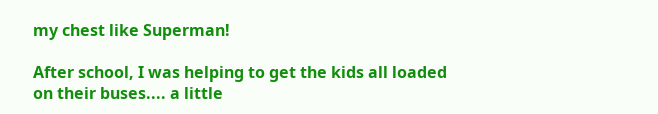my chest like Superman!

After school, I was helping to get the kids all loaded on their buses.... a little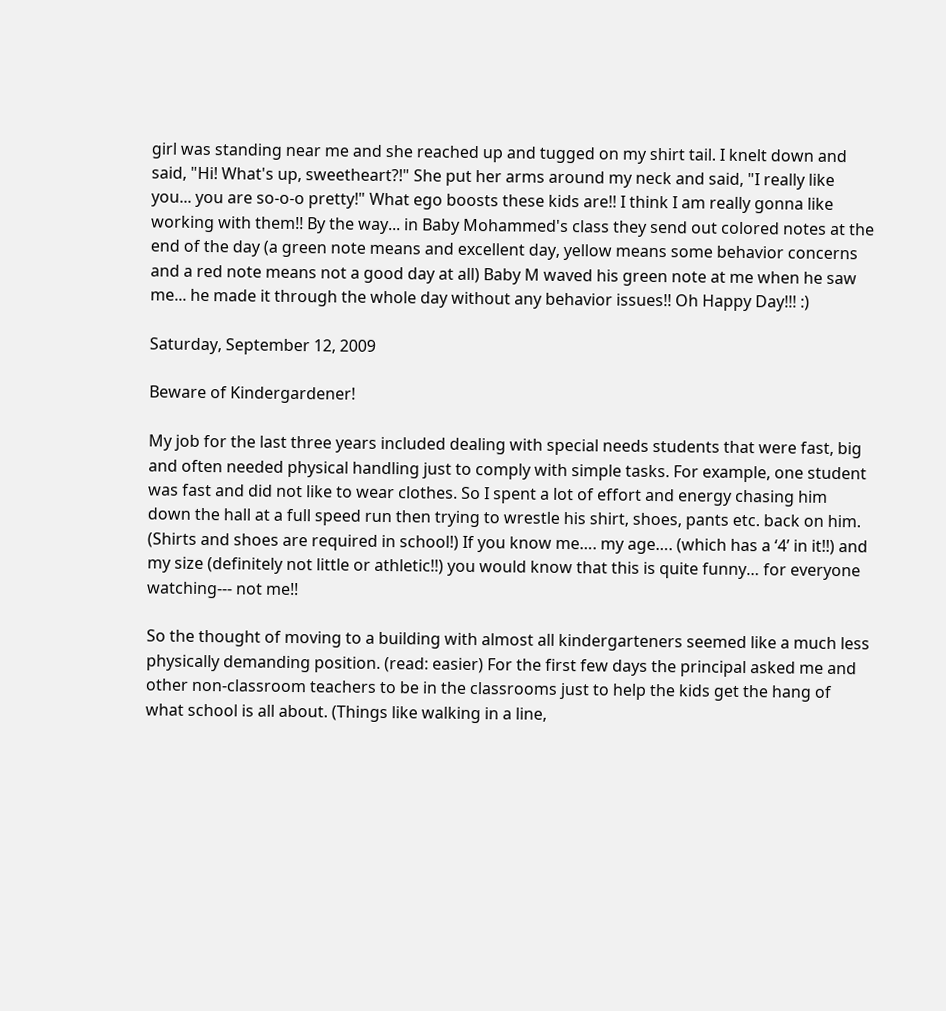girl was standing near me and she reached up and tugged on my shirt tail. I knelt down and said, "Hi! What's up, sweetheart?!" She put her arms around my neck and said, "I really like you... you are so-o-o pretty!" What ego boosts these kids are!! I think I am really gonna like working with them!! By the way... in Baby Mohammed's class they send out colored notes at the end of the day (a green note means and excellent day, yellow means some behavior concerns and a red note means not a good day at all) Baby M waved his green note at me when he saw me... he made it through the whole day without any behavior issues!! Oh Happy Day!!! :)

Saturday, September 12, 2009

Beware of Kindergardener!

My job for the last three years included dealing with special needs students that were fast, big and often needed physical handling just to comply with simple tasks. For example, one student was fast and did not like to wear clothes. So I spent a lot of effort and energy chasing him down the hall at a full speed run then trying to wrestle his shirt, shoes, pants etc. back on him. (Shirts and shoes are required in school!) If you know me…. my age…. (which has a ‘4’ in it!!) and my size (definitely not little or athletic!!) you would know that this is quite funny… for everyone watching--- not me!!

So the thought of moving to a building with almost all kindergarteners seemed like a much less physically demanding position. (read: easier) For the first few days the principal asked me and other non-classroom teachers to be in the classrooms just to help the kids get the hang of what school is all about. (Things like walking in a line,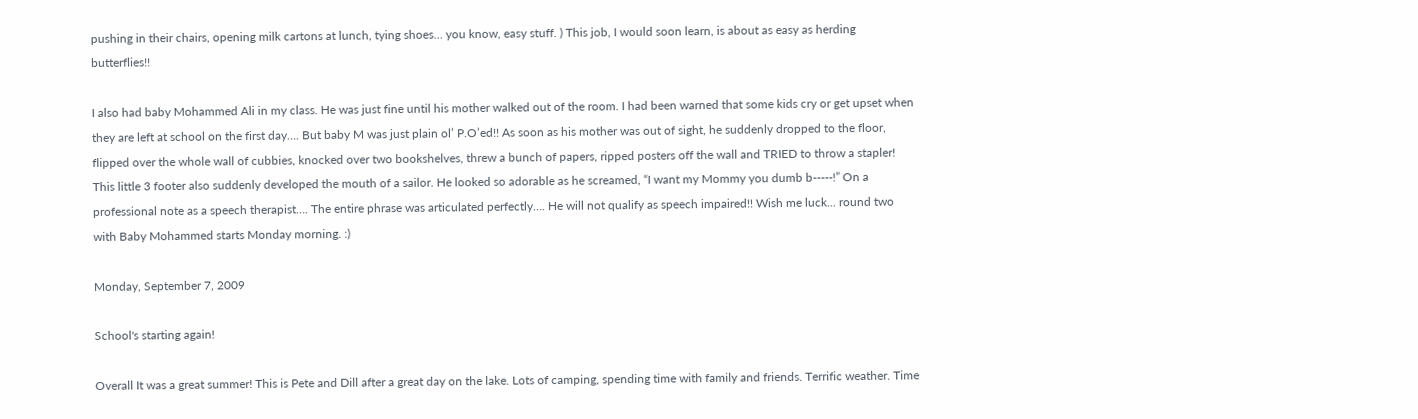pushing in their chairs, opening milk cartons at lunch, tying shoes… you know, easy stuff. ) This job, I would soon learn, is about as easy as herding butterflies!!

I also had baby Mohammed Ali in my class. He was just fine until his mother walked out of the room. I had been warned that some kids cry or get upset when they are left at school on the first day…. But baby M was just plain ol’ P.O’ed!! As soon as his mother was out of sight, he suddenly dropped to the floor, flipped over the whole wall of cubbies, knocked over two bookshelves, threw a bunch of papers, ripped posters off the wall and TRIED to throw a stapler! This little 3 footer also suddenly developed the mouth of a sailor. He looked so adorable as he screamed, “I want my Mommy you dumb b-----!” On a professional note as a speech therapist…. The entire phrase was articulated perfectly…. He will not qualify as speech impaired!! Wish me luck... round two with Baby Mohammed starts Monday morning. :)

Monday, September 7, 2009

School's starting again!

Overall It was a great summer! This is Pete and Dill after a great day on the lake. Lots of camping, spending time with family and friends. Terrific weather. Time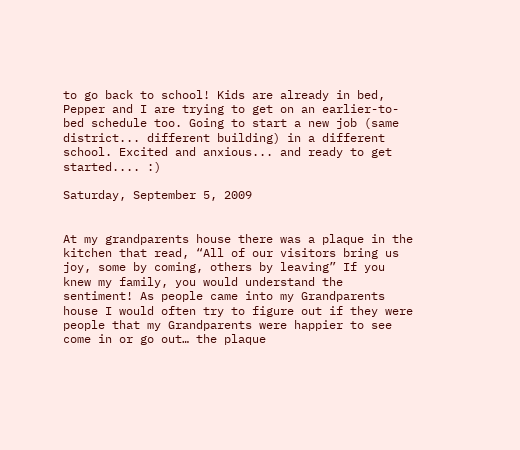to go back to school! Kids are already in bed, Pepper and I are trying to get on an earlier-to-bed schedule too. Going to start a new job (same district... different building) in a different school. Excited and anxious... and ready to get started.... :)

Saturday, September 5, 2009


At my grandparents house there was a plaque in the kitchen that read, “All of our visitors bring us joy, some by coming, others by leaving” If you knew my family, you would understand the sentiment! As people came into my Grandparents house I would often try to figure out if they were people that my Grandparents were happier to see come in or go out… the plaque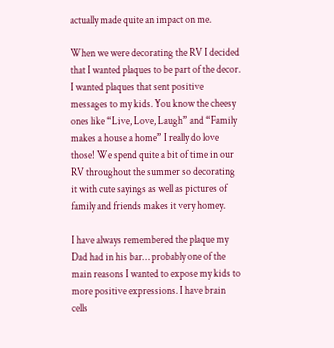actually made quite an impact on me.

When we were decorating the RV I decided that I wanted plaques to be part of the decor. I wanted plaques that sent positive messages to my kids. You know the cheesy ones like “Live, Love, Laugh” and “Family makes a house a home” I really do love those! We spend quite a bit of time in our RV throughout the summer so decorating it with cute sayings as well as pictures of family and friends makes it very homey.

I have always remembered the plaque my Dad had in his bar… probably one of the main reasons I wanted to expose my kids to more positive expressions. I have brain cells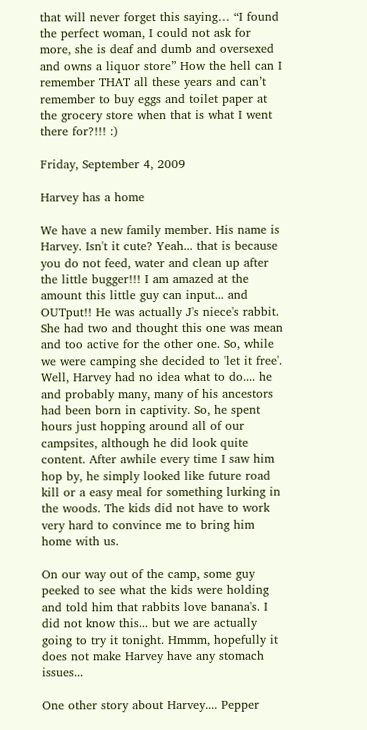that will never forget this saying… “I found the perfect woman, I could not ask for more, she is deaf and dumb and oversexed and owns a liquor store” How the hell can I remember THAT all these years and can’t remember to buy eggs and toilet paper at the grocery store when that is what I went there for?!!! :)

Friday, September 4, 2009

Harvey has a home

We have a new family member. His name is Harvey. Isn't it cute? Yeah... that is because you do not feed, water and clean up after the little bugger!!! I am amazed at the amount this little guy can input... and OUTput!! He was actually J's niece's rabbit. She had two and thought this one was mean and too active for the other one. So, while we were camping she decided to 'let it free'. Well, Harvey had no idea what to do.... he and probably many, many of his ancestors had been born in captivity. So, he spent hours just hopping around all of our campsites, although he did look quite content. After awhile every time I saw him hop by, he simply looked like future road kill or a easy meal for something lurking in the woods. The kids did not have to work very hard to convince me to bring him home with us.

On our way out of the camp, some guy peeked to see what the kids were holding and told him that rabbits love banana's. I did not know this... but we are actually going to try it tonight. Hmmm, hopefully it does not make Harvey have any stomach issues...

One other story about Harvey.... Pepper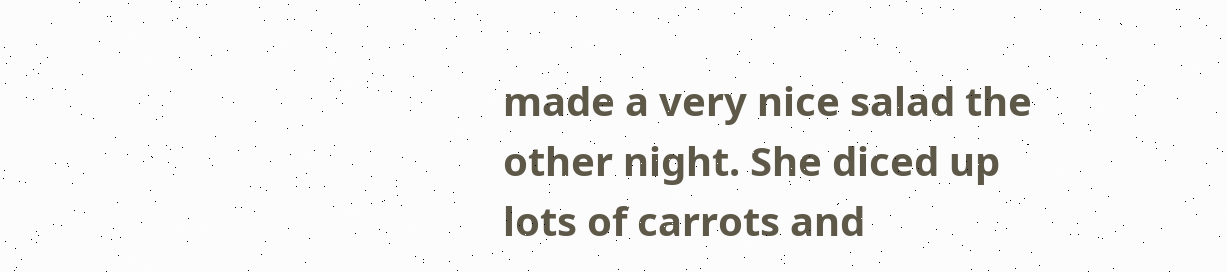made a very nice salad the other night. She diced up lots of carrots and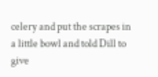celery and put the scrapes in a little bowl and told Dill to give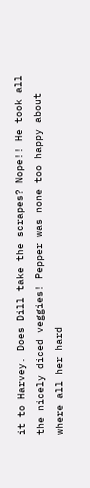it to Harvey. Does Dill take the scrapes? Nope!! He took all the nicely diced veggies! Pepper was none too happy about where all her hard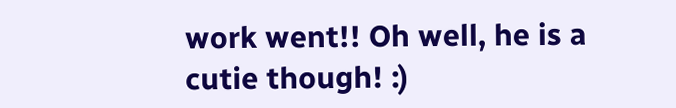work went!! Oh well, he is a cutie though! :)